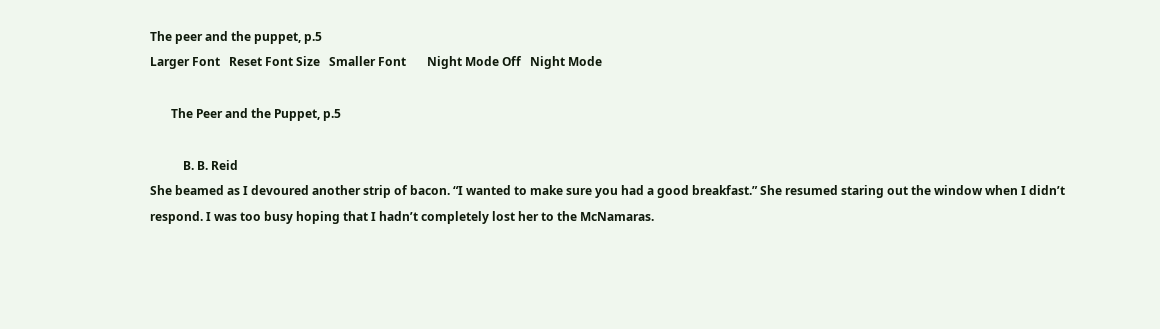The peer and the puppet, p.5
Larger Font   Reset Font Size   Smaller Font       Night Mode Off   Night Mode

       The Peer and the Puppet, p.5

           B. B. Reid
She beamed as I devoured another strip of bacon. “I wanted to make sure you had a good breakfast.” She resumed staring out the window when I didn’t respond. I was too busy hoping that I hadn’t completely lost her to the McNamaras.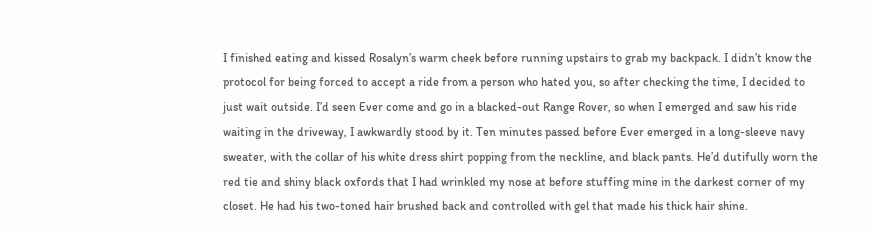I finished eating and kissed Rosalyn’s warm cheek before running upstairs to grab my backpack. I didn’t know the protocol for being forced to accept a ride from a person who hated you, so after checking the time, I decided to just wait outside. I’d seen Ever come and go in a blacked-out Range Rover, so when I emerged and saw his ride waiting in the driveway, I awkwardly stood by it. Ten minutes passed before Ever emerged in a long-sleeve navy sweater, with the collar of his white dress shirt popping from the neckline, and black pants. He’d dutifully worn the red tie and shiny black oxfords that I had wrinkled my nose at before stuffing mine in the darkest corner of my closet. He had his two-toned hair brushed back and controlled with gel that made his thick hair shine.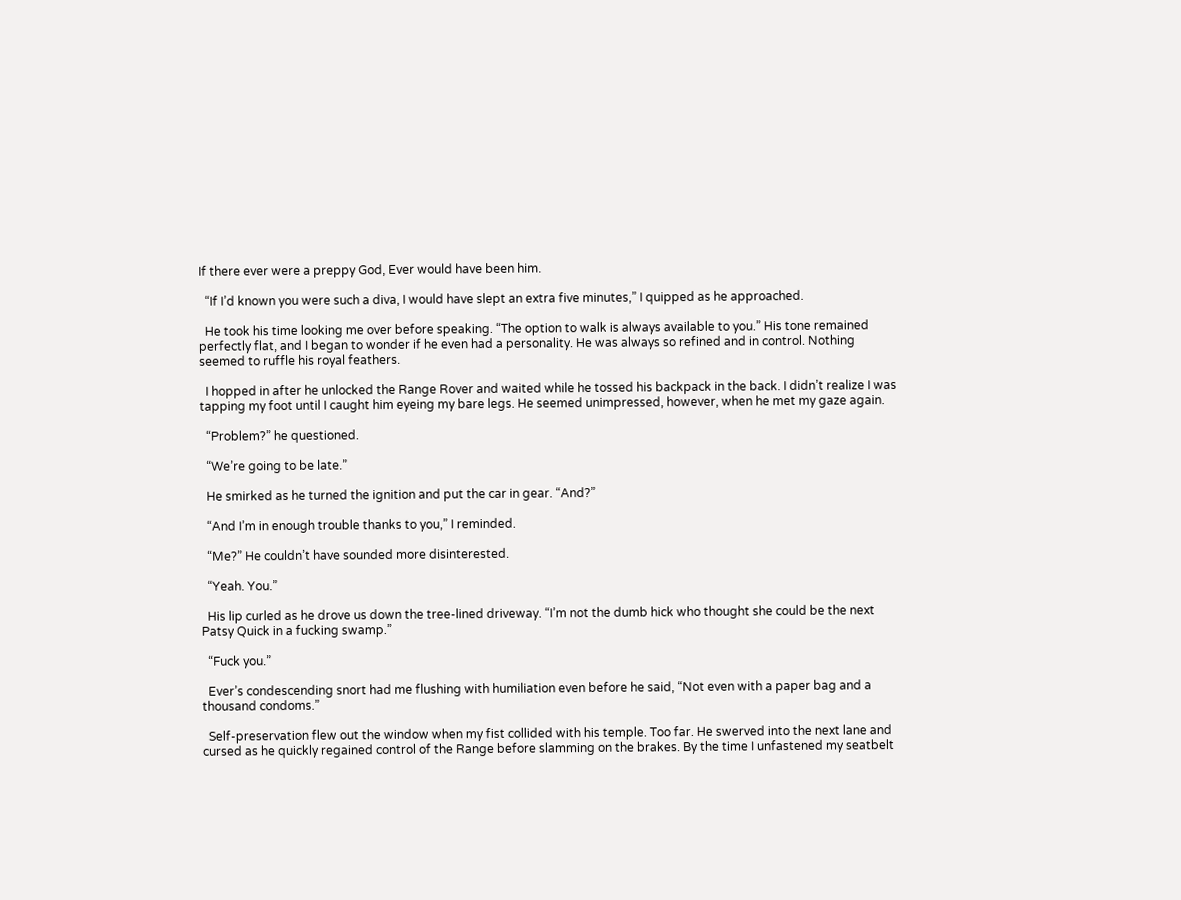If there ever were a preppy God, Ever would have been him.

  “If I’d known you were such a diva, I would have slept an extra five minutes,” I quipped as he approached.

  He took his time looking me over before speaking. “The option to walk is always available to you.” His tone remained perfectly flat, and I began to wonder if he even had a personality. He was always so refined and in control. Nothing seemed to ruffle his royal feathers.

  I hopped in after he unlocked the Range Rover and waited while he tossed his backpack in the back. I didn’t realize I was tapping my foot until I caught him eyeing my bare legs. He seemed unimpressed, however, when he met my gaze again.

  “Problem?” he questioned.

  “We’re going to be late.”

  He smirked as he turned the ignition and put the car in gear. “And?”

  “And I’m in enough trouble thanks to you,” I reminded.

  “Me?” He couldn’t have sounded more disinterested.

  “Yeah. You.”

  His lip curled as he drove us down the tree-lined driveway. “I’m not the dumb hick who thought she could be the next Patsy Quick in a fucking swamp.”

  “Fuck you.”

  Ever’s condescending snort had me flushing with humiliation even before he said, “Not even with a paper bag and a thousand condoms.”

  Self-preservation flew out the window when my fist collided with his temple. Too far. He swerved into the next lane and cursed as he quickly regained control of the Range before slamming on the brakes. By the time I unfastened my seatbelt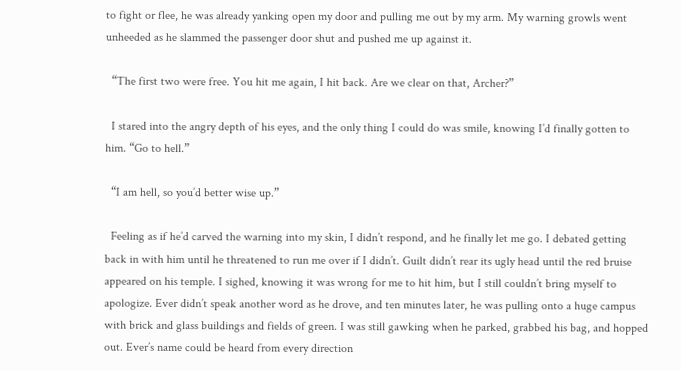to fight or flee, he was already yanking open my door and pulling me out by my arm. My warning growls went unheeded as he slammed the passenger door shut and pushed me up against it.

  “The first two were free. You hit me again, I hit back. Are we clear on that, Archer?”

  I stared into the angry depth of his eyes, and the only thing I could do was smile, knowing I’d finally gotten to him. “Go to hell.”

  “I am hell, so you’d better wise up.”

  Feeling as if he’d carved the warning into my skin, I didn’t respond, and he finally let me go. I debated getting back in with him until he threatened to run me over if I didn’t. Guilt didn’t rear its ugly head until the red bruise appeared on his temple. I sighed, knowing it was wrong for me to hit him, but I still couldn’t bring myself to apologize. Ever didn’t speak another word as he drove, and ten minutes later, he was pulling onto a huge campus with brick and glass buildings and fields of green. I was still gawking when he parked, grabbed his bag, and hopped out. Ever’s name could be heard from every direction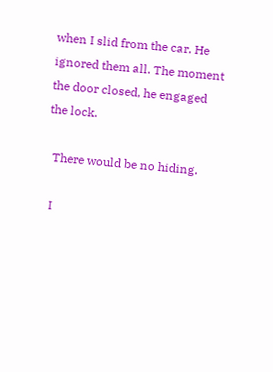when I slid from the car. He ignored them all. The moment the door closed, he engaged the lock.

  There would be no hiding.

  I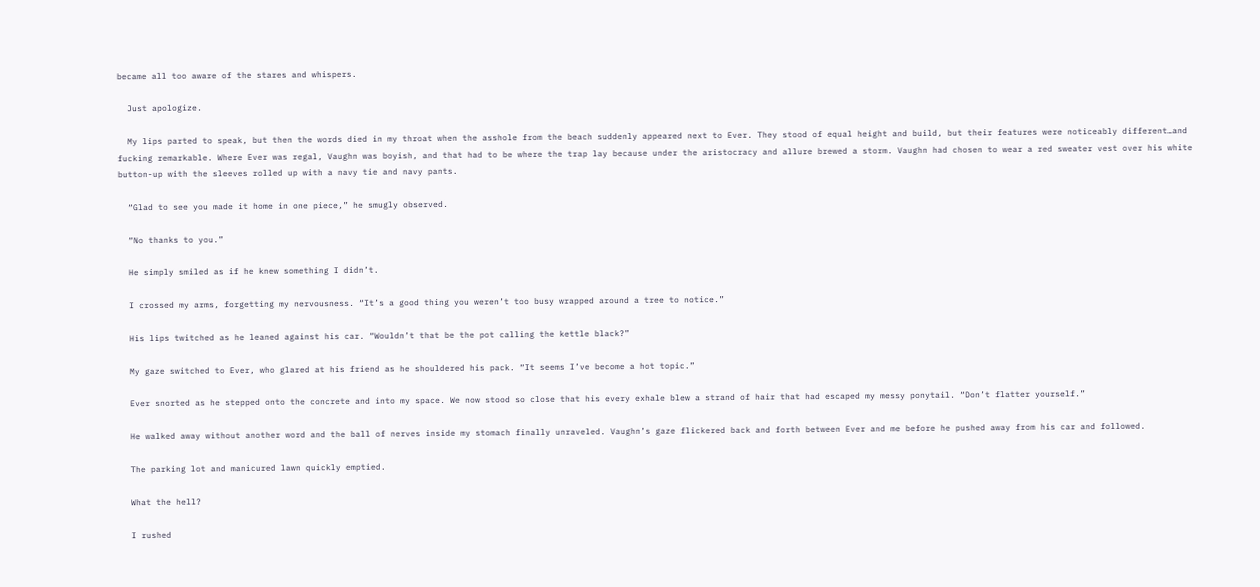became all too aware of the stares and whispers.

  Just apologize.

  My lips parted to speak, but then the words died in my throat when the asshole from the beach suddenly appeared next to Ever. They stood of equal height and build, but their features were noticeably different…and fucking remarkable. Where Ever was regal, Vaughn was boyish, and that had to be where the trap lay because under the aristocracy and allure brewed a storm. Vaughn had chosen to wear a red sweater vest over his white button-up with the sleeves rolled up with a navy tie and navy pants.

  “Glad to see you made it home in one piece,” he smugly observed.

  “No thanks to you.”

  He simply smiled as if he knew something I didn’t.

  I crossed my arms, forgetting my nervousness. “It’s a good thing you weren’t too busy wrapped around a tree to notice.”

  His lips twitched as he leaned against his car. “Wouldn’t that be the pot calling the kettle black?”

  My gaze switched to Ever, who glared at his friend as he shouldered his pack. “It seems I’ve become a hot topic.”

  Ever snorted as he stepped onto the concrete and into my space. We now stood so close that his every exhale blew a strand of hair that had escaped my messy ponytail. “Don’t flatter yourself.”

  He walked away without another word and the ball of nerves inside my stomach finally unraveled. Vaughn’s gaze flickered back and forth between Ever and me before he pushed away from his car and followed.

  The parking lot and manicured lawn quickly emptied.

  What the hell?

  I rushed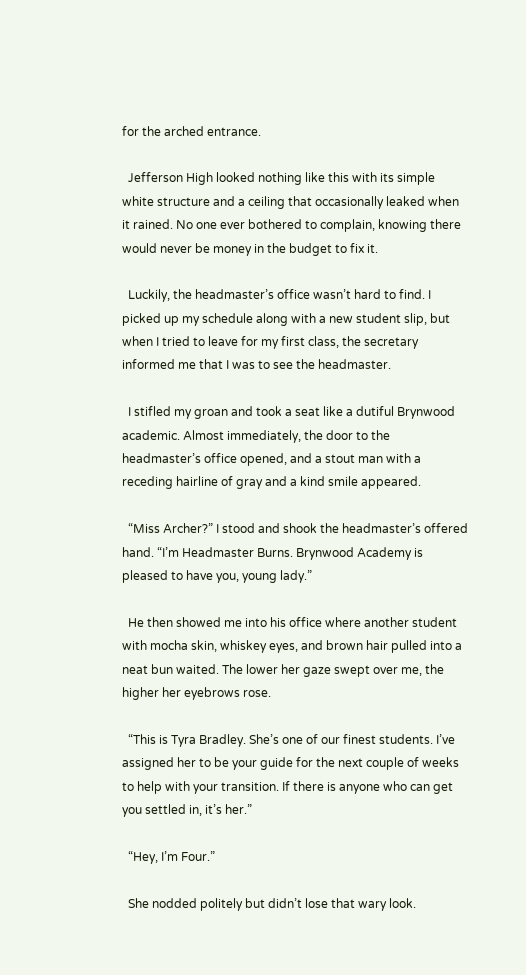for the arched entrance.

  Jefferson High looked nothing like this with its simple white structure and a ceiling that occasionally leaked when it rained. No one ever bothered to complain, knowing there would never be money in the budget to fix it.

  Luckily, the headmaster’s office wasn’t hard to find. I picked up my schedule along with a new student slip, but when I tried to leave for my first class, the secretary informed me that I was to see the headmaster.

  I stifled my groan and took a seat like a dutiful Brynwood academic. Almost immediately, the door to the headmaster’s office opened, and a stout man with a receding hairline of gray and a kind smile appeared.

  “Miss Archer?” I stood and shook the headmaster’s offered hand. “I’m Headmaster Burns. Brynwood Academy is pleased to have you, young lady.”

  He then showed me into his office where another student with mocha skin, whiskey eyes, and brown hair pulled into a neat bun waited. The lower her gaze swept over me, the higher her eyebrows rose.

  “This is Tyra Bradley. She’s one of our finest students. I’ve assigned her to be your guide for the next couple of weeks to help with your transition. If there is anyone who can get you settled in, it’s her.”

  “Hey, I’m Four.”

  She nodded politely but didn’t lose that wary look.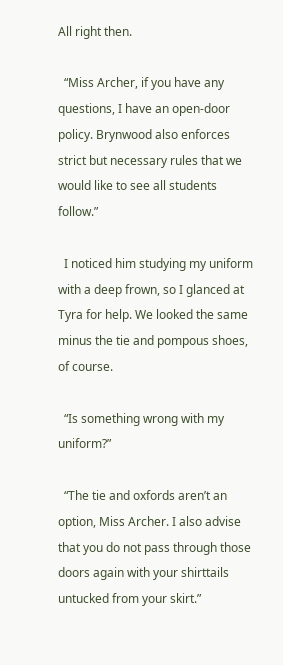All right then.

  “Miss Archer, if you have any questions, I have an open-door policy. Brynwood also enforces strict but necessary rules that we would like to see all students follow.”

  I noticed him studying my uniform with a deep frown, so I glanced at Tyra for help. We looked the same minus the tie and pompous shoes, of course.

  “Is something wrong with my uniform?”

  “The tie and oxfords aren’t an option, Miss Archer. I also advise that you do not pass through those doors again with your shirttails untucked from your skirt.”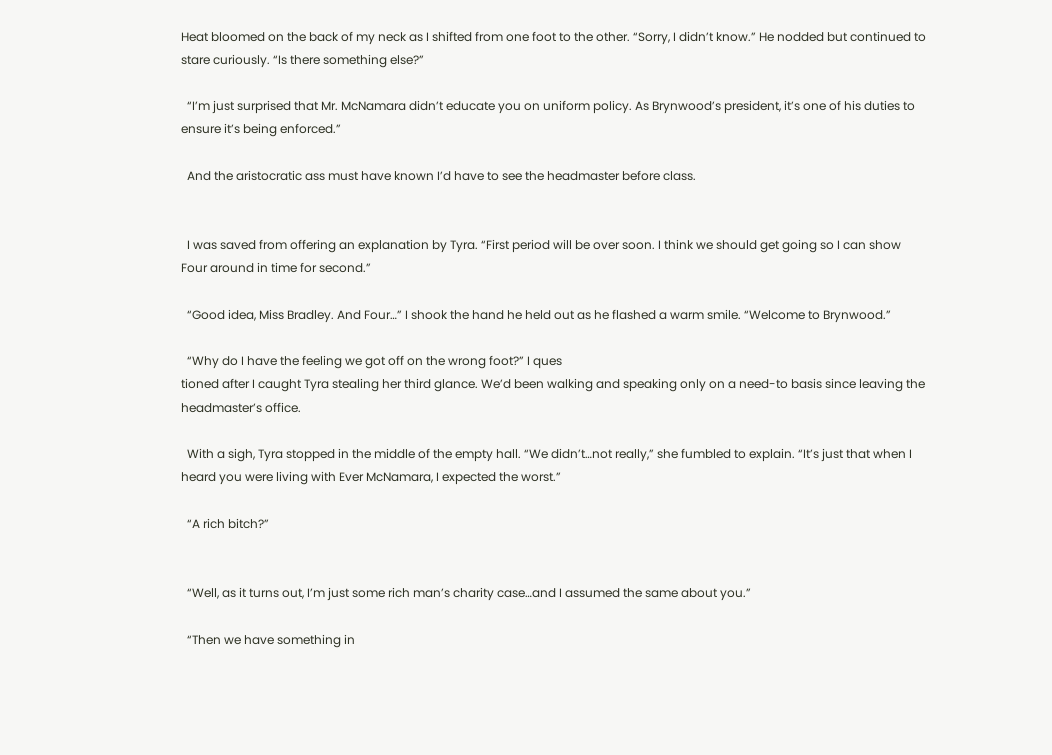Heat bloomed on the back of my neck as I shifted from one foot to the other. “Sorry, I didn’t know.” He nodded but continued to stare curiously. “Is there something else?”

  “I’m just surprised that Mr. McNamara didn’t educate you on uniform policy. As Brynwood’s president, it’s one of his duties to ensure it’s being enforced.”

  And the aristocratic ass must have known I’d have to see the headmaster before class.


  I was saved from offering an explanation by Tyra. “First period will be over soon. I think we should get going so I can show Four around in time for second.”

  “Good idea, Miss Bradley. And Four…” I shook the hand he held out as he flashed a warm smile. “Welcome to Brynwood.”

  “Why do I have the feeling we got off on the wrong foot?” I ques
tioned after I caught Tyra stealing her third glance. We’d been walking and speaking only on a need-to basis since leaving the headmaster’s office.

  With a sigh, Tyra stopped in the middle of the empty hall. “We didn’t…not really,” she fumbled to explain. “It’s just that when I heard you were living with Ever McNamara, I expected the worst.”

  “A rich bitch?”


  “Well, as it turns out, I’m just some rich man’s charity case…and I assumed the same about you.”

  “Then we have something in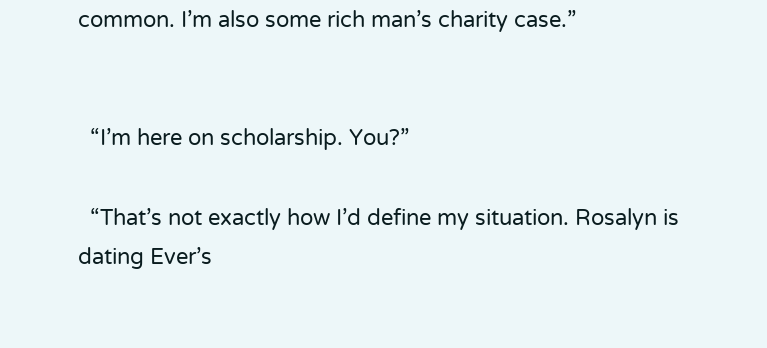common. I’m also some rich man’s charity case.”


  “I’m here on scholarship. You?”

  “That’s not exactly how I’d define my situation. Rosalyn is dating Ever’s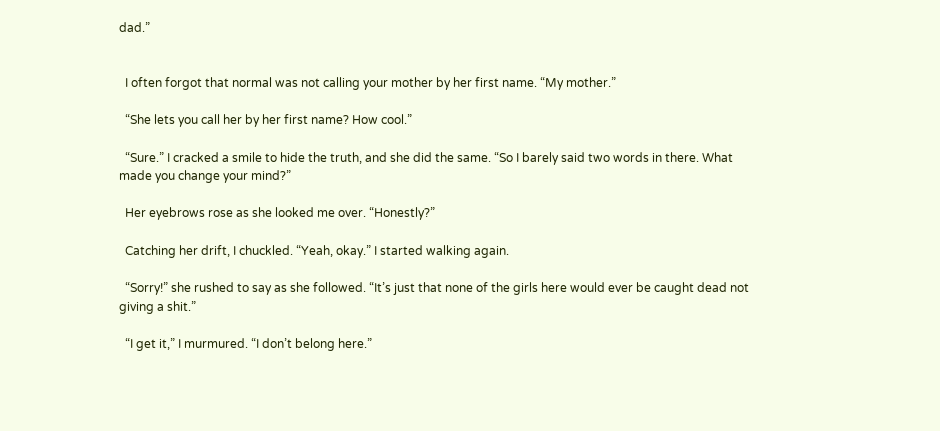dad.”


  I often forgot that normal was not calling your mother by her first name. “My mother.”

  “She lets you call her by her first name? How cool.”

  “Sure.” I cracked a smile to hide the truth, and she did the same. “So I barely said two words in there. What made you change your mind?”

  Her eyebrows rose as she looked me over. “Honestly?”

  Catching her drift, I chuckled. “Yeah, okay.” I started walking again.

  “Sorry!” she rushed to say as she followed. “It’s just that none of the girls here would ever be caught dead not giving a shit.”

  “I get it,” I murmured. “I don’t belong here.”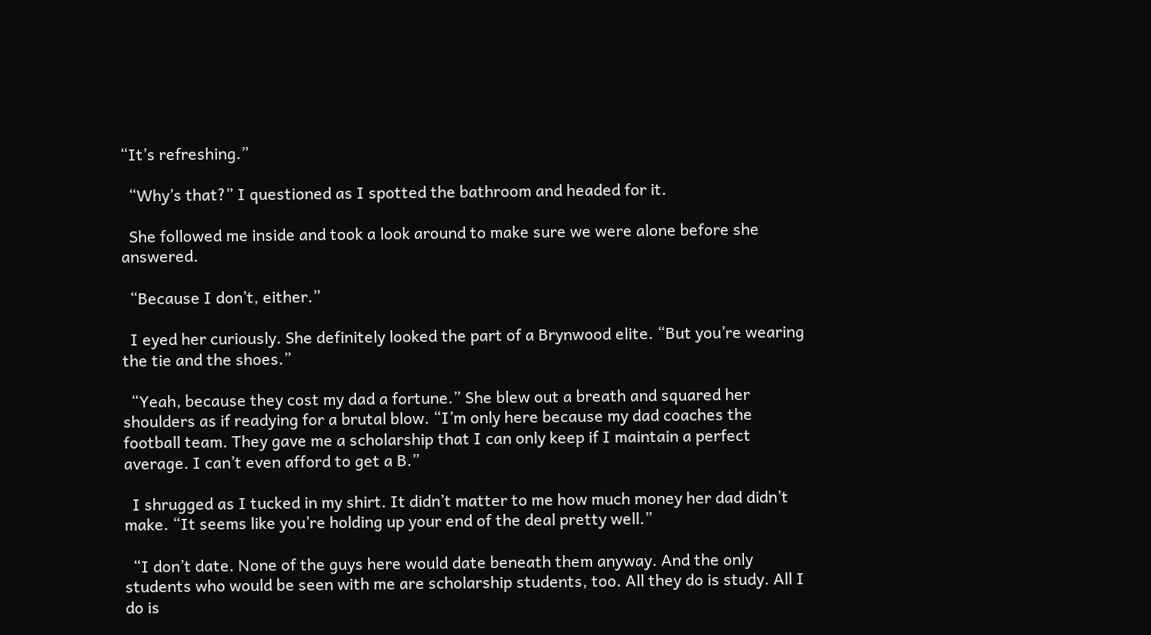“It’s refreshing.”

  “Why’s that?” I questioned as I spotted the bathroom and headed for it.

  She followed me inside and took a look around to make sure we were alone before she answered.

  “Because I don’t, either.”

  I eyed her curiously. She definitely looked the part of a Brynwood elite. “But you’re wearing the tie and the shoes.”

  “Yeah, because they cost my dad a fortune.” She blew out a breath and squared her shoulders as if readying for a brutal blow. “I’m only here because my dad coaches the football team. They gave me a scholarship that I can only keep if I maintain a perfect average. I can’t even afford to get a B.”

  I shrugged as I tucked in my shirt. It didn’t matter to me how much money her dad didn’t make. “It seems like you’re holding up your end of the deal pretty well.”

  “I don’t date. None of the guys here would date beneath them anyway. And the only students who would be seen with me are scholarship students, too. All they do is study. All I do is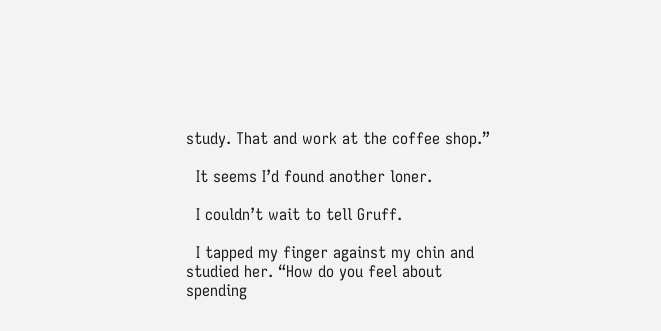study. That and work at the coffee shop.”

  It seems I’d found another loner.

  I couldn’t wait to tell Gruff.

  I tapped my finger against my chin and studied her. “How do you feel about spending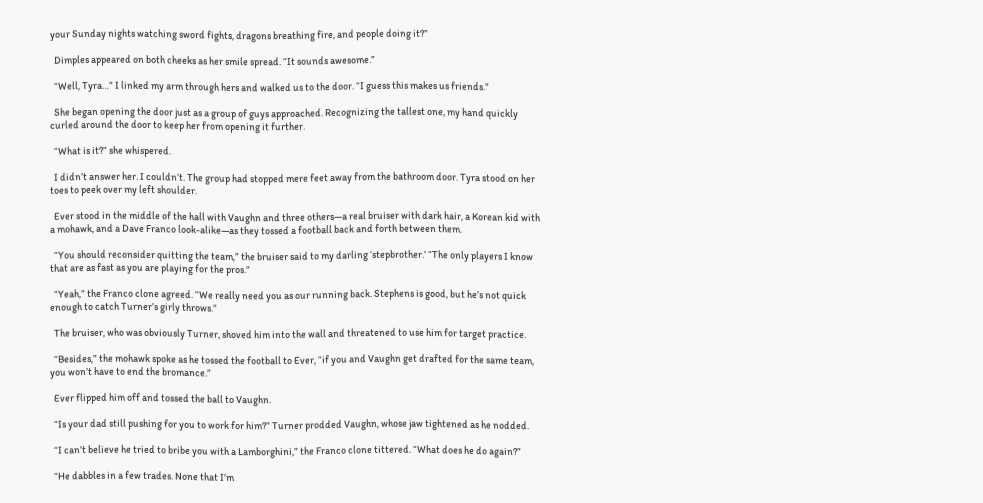your Sunday nights watching sword fights, dragons breathing fire, and people doing it?”

  Dimples appeared on both cheeks as her smile spread. “It sounds awesome.”

  “Well, Tyra…” I linked my arm through hers and walked us to the door. “I guess this makes us friends.”

  She began opening the door just as a group of guys approached. Recognizing the tallest one, my hand quickly curled around the door to keep her from opening it further.

  “What is it?” she whispered.

  I didn’t answer her. I couldn’t. The group had stopped mere feet away from the bathroom door. Tyra stood on her toes to peek over my left shoulder.

  Ever stood in the middle of the hall with Vaughn and three others—a real bruiser with dark hair, a Korean kid with a mohawk, and a Dave Franco look-alike—as they tossed a football back and forth between them.

  “You should reconsider quitting the team,” the bruiser said to my darling ‘stepbrother.’ “The only players I know that are as fast as you are playing for the pros.”

  “Yeah,” the Franco clone agreed. “We really need you as our running back. Stephens is good, but he’s not quick enough to catch Turner’s girly throws.”

  The bruiser, who was obviously Turner, shoved him into the wall and threatened to use him for target practice.

  “Besides,” the mohawk spoke as he tossed the football to Ever, “if you and Vaughn get drafted for the same team, you won’t have to end the bromance.”

  Ever flipped him off and tossed the ball to Vaughn.

  “Is your dad still pushing for you to work for him?” Turner prodded Vaughn, whose jaw tightened as he nodded.

  “I can’t believe he tried to bribe you with a Lamborghini,” the Franco clone tittered. “What does he do again?”

  “He dabbles in a few trades. None that I’m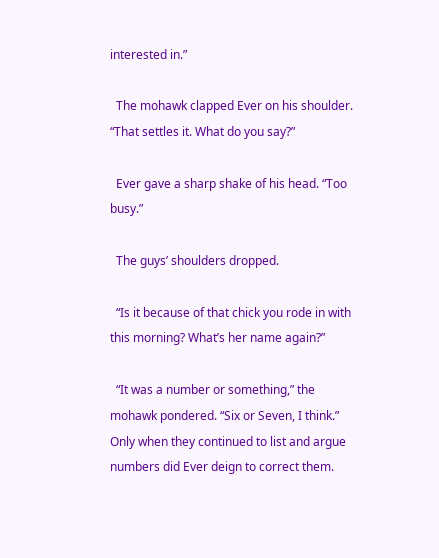interested in.”

  The mohawk clapped Ever on his shoulder. “That settles it. What do you say?”

  Ever gave a sharp shake of his head. “Too busy.”

  The guys’ shoulders dropped.

  “Is it because of that chick you rode in with this morning? What’s her name again?”

  “It was a number or something,” the mohawk pondered. “Six or Seven, I think.” Only when they continued to list and argue numbers did Ever deign to correct them.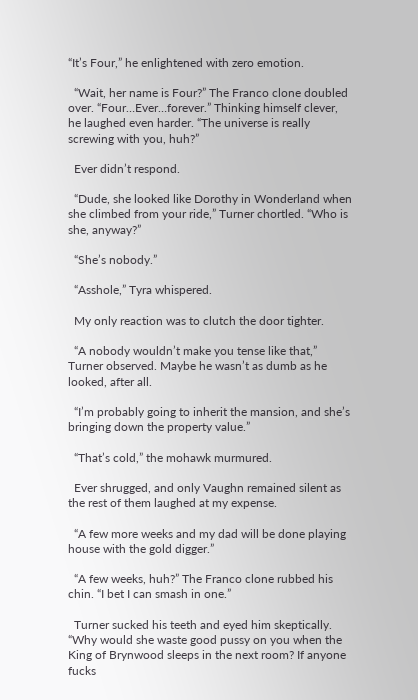“It’s Four,” he enlightened with zero emotion.

  “Wait, her name is Four?” The Franco clone doubled over. “Four…Ever…forever.” Thinking himself clever, he laughed even harder. “The universe is really screwing with you, huh?”

  Ever didn’t respond.

  “Dude, she looked like Dorothy in Wonderland when she climbed from your ride,” Turner chortled. “Who is she, anyway?”

  “She’s nobody.”

  “Asshole,” Tyra whispered.

  My only reaction was to clutch the door tighter.

  “A nobody wouldn’t make you tense like that,” Turner observed. Maybe he wasn’t as dumb as he looked, after all.

  “I’m probably going to inherit the mansion, and she’s bringing down the property value.”

  “That’s cold,” the mohawk murmured.

  Ever shrugged, and only Vaughn remained silent as the rest of them laughed at my expense.

  “A few more weeks and my dad will be done playing house with the gold digger.”

  “A few weeks, huh?” The Franco clone rubbed his chin. “I bet I can smash in one.”

  Turner sucked his teeth and eyed him skeptically. “Why would she waste good pussy on you when the King of Brynwood sleeps in the next room? If anyone fucks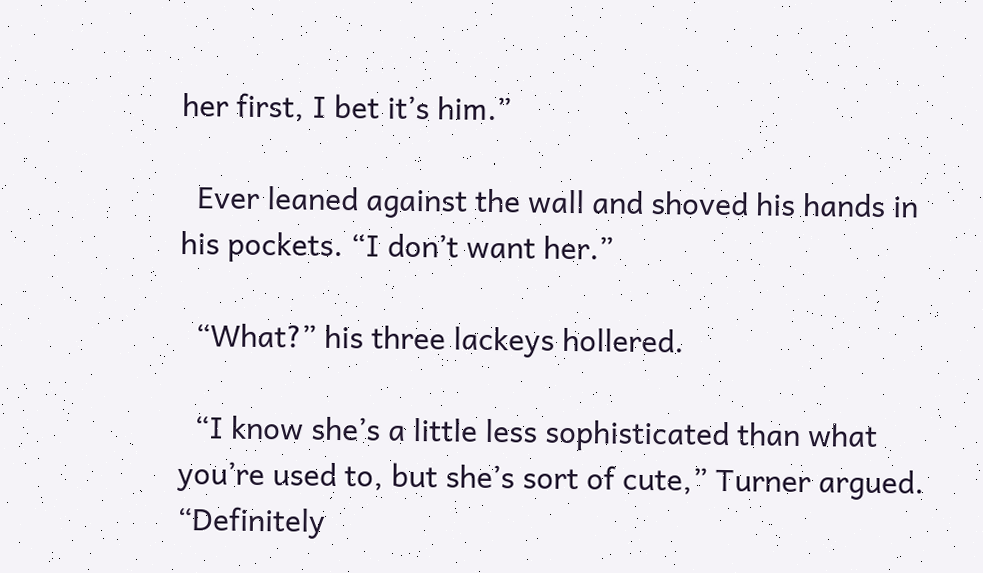her first, I bet it’s him.”

  Ever leaned against the wall and shoved his hands in his pockets. “I don’t want her.”

  “What?” his three lackeys hollered.

  “I know she’s a little less sophisticated than what you’re used to, but she’s sort of cute,” Turner argued. “Definitely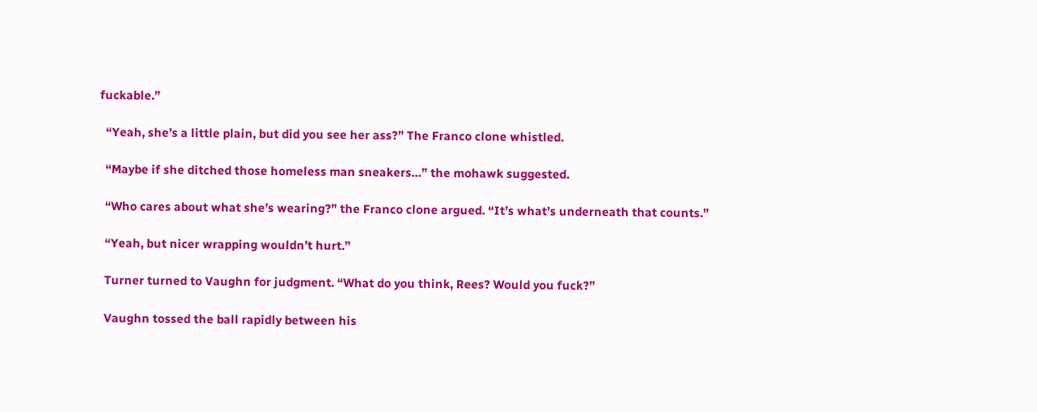fuckable.”

  “Yeah, she’s a little plain, but did you see her ass?” The Franco clone whistled.

  “Maybe if she ditched those homeless man sneakers…” the mohawk suggested.

  “Who cares about what she’s wearing?” the Franco clone argued. “It’s what’s underneath that counts.”

  “Yeah, but nicer wrapping wouldn’t hurt.”

  Turner turned to Vaughn for judgment. “What do you think, Rees? Would you fuck?”

  Vaughn tossed the ball rapidly between his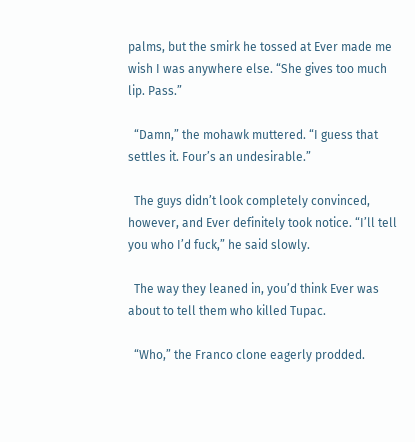palms, but the smirk he tossed at Ever made me wish I was anywhere else. “She gives too much lip. Pass.”

  “Damn,” the mohawk muttered. “I guess that settles it. Four’s an undesirable.”

  The guys didn’t look completely convinced, however, and Ever definitely took notice. “I’ll tell you who I’d fuck,” he said slowly.

  The way they leaned in, you’d think Ever was about to tell them who killed Tupac.

  “Who,” the Franco clone eagerly prodded.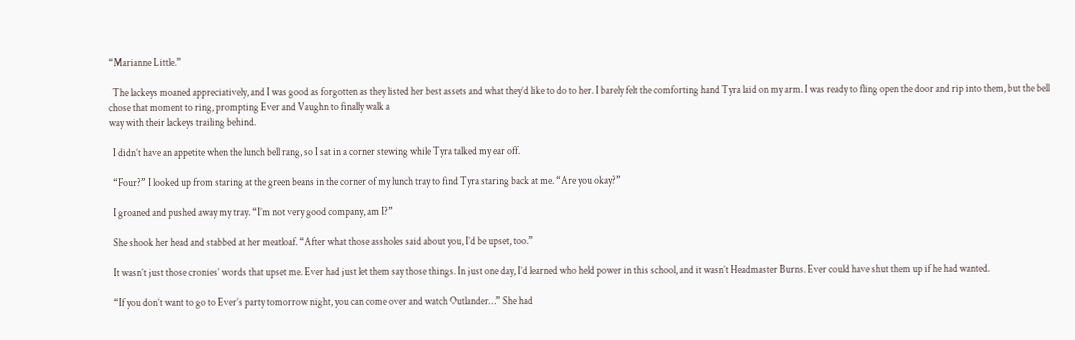“Marianne Little.”

  The lackeys moaned appreciatively, and I was good as forgotten as they listed her best assets and what they’d like to do to her. I barely felt the comforting hand Tyra laid on my arm. I was ready to fling open the door and rip into them, but the bell chose that moment to ring, prompting Ever and Vaughn to finally walk a
way with their lackeys trailing behind.

  I didn’t have an appetite when the lunch bell rang, so I sat in a corner stewing while Tyra talked my ear off.

  “Four?” I looked up from staring at the green beans in the corner of my lunch tray to find Tyra staring back at me. “Are you okay?”

  I groaned and pushed away my tray. “I’m not very good company, am I?”

  She shook her head and stabbed at her meatloaf. “After what those assholes said about you, I’d be upset, too.”

  It wasn’t just those cronies’ words that upset me. Ever had just let them say those things. In just one day, I’d learned who held power in this school, and it wasn’t Headmaster Burns. Ever could have shut them up if he had wanted.

  “If you don’t want to go to Ever’s party tomorrow night, you can come over and watch Outlander…” She had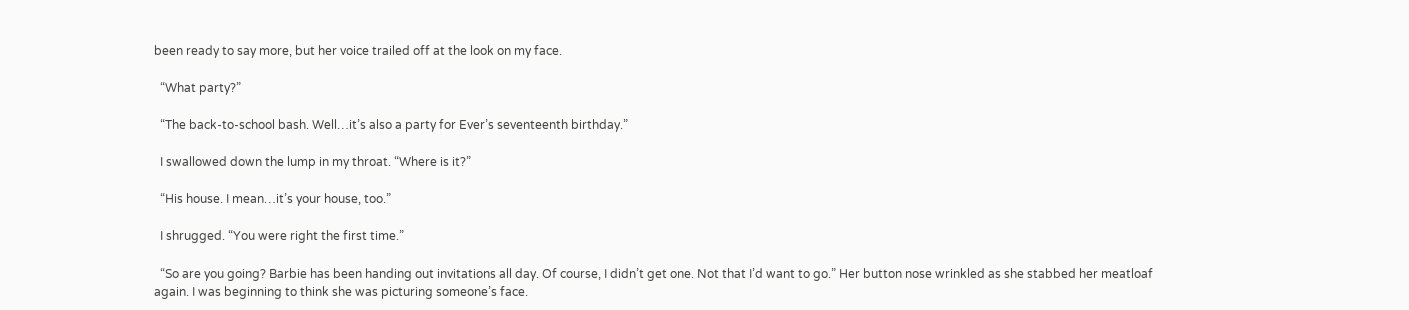been ready to say more, but her voice trailed off at the look on my face.

  “What party?”

  “The back-to-school bash. Well…it’s also a party for Ever’s seventeenth birthday.”

  I swallowed down the lump in my throat. “Where is it?”

  “His house. I mean…it’s your house, too.”

  I shrugged. “You were right the first time.”

  “So are you going? Barbie has been handing out invitations all day. Of course, I didn’t get one. Not that I’d want to go.” Her button nose wrinkled as she stabbed her meatloaf again. I was beginning to think she was picturing someone’s face.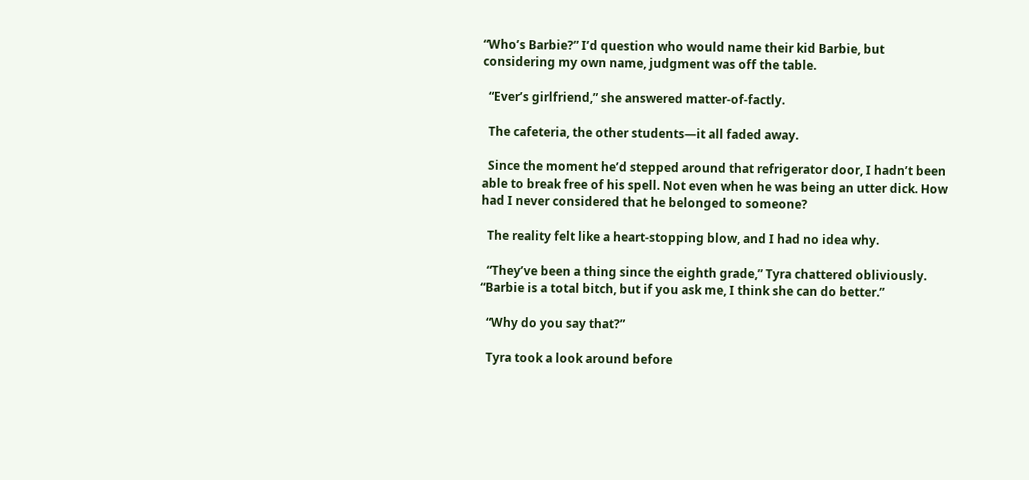“Who’s Barbie?” I’d question who would name their kid Barbie, but considering my own name, judgment was off the table.

  “Ever’s girlfriend,” she answered matter-of-factly.

  The cafeteria, the other students—it all faded away.

  Since the moment he’d stepped around that refrigerator door, I hadn’t been able to break free of his spell. Not even when he was being an utter dick. How had I never considered that he belonged to someone?

  The reality felt like a heart-stopping blow, and I had no idea why.

  “They’ve been a thing since the eighth grade,” Tyra chattered obliviously. “Barbie is a total bitch, but if you ask me, I think she can do better.”

  “Why do you say that?”

  Tyra took a look around before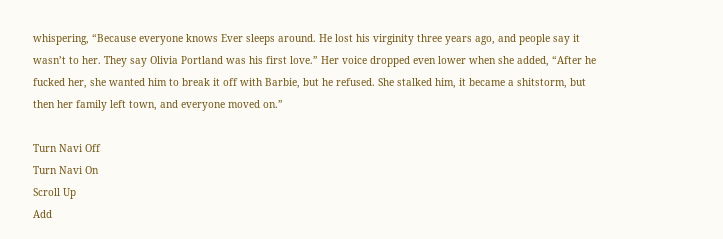whispering, “Because everyone knows Ever sleeps around. He lost his virginity three years ago, and people say it wasn’t to her. They say Olivia Portland was his first love.” Her voice dropped even lower when she added, “After he fucked her, she wanted him to break it off with Barbie, but he refused. She stalked him, it became a shitstorm, but then her family left town, and everyone moved on.”

Turn Navi Off
Turn Navi On
Scroll Up
Add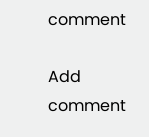comment

Add comment